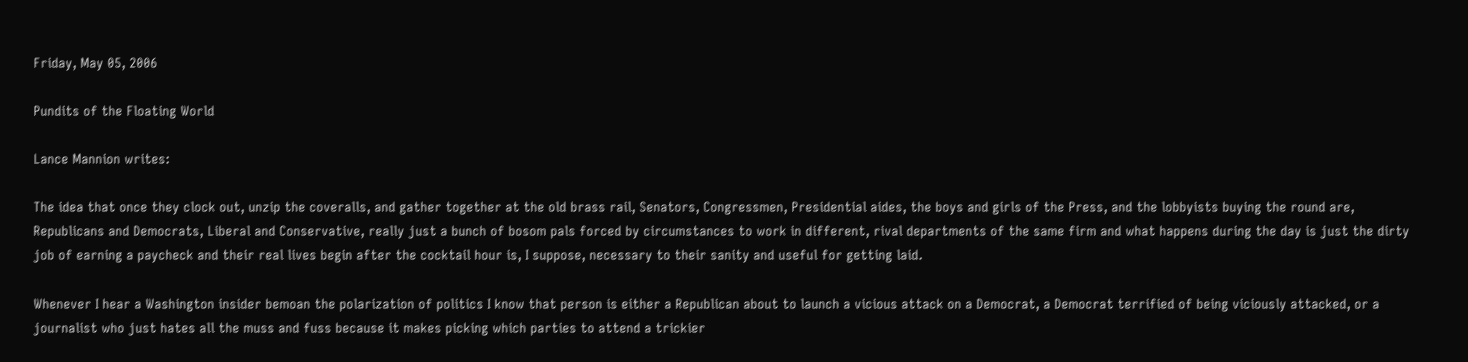Friday, May 05, 2006

Pundits of the Floating World

Lance Mannion writes:

The idea that once they clock out, unzip the coveralls, and gather together at the old brass rail, Senators, Congressmen, Presidential aides, the boys and girls of the Press, and the lobbyists buying the round are, Republicans and Democrats, Liberal and Conservative, really just a bunch of bosom pals forced by circumstances to work in different, rival departments of the same firm and what happens during the day is just the dirty job of earning a paycheck and their real lives begin after the cocktail hour is, I suppose, necessary to their sanity and useful for getting laid.

Whenever I hear a Washington insider bemoan the polarization of politics I know that person is either a Republican about to launch a vicious attack on a Democrat, a Democrat terrified of being viciously attacked, or a journalist who just hates all the muss and fuss because it makes picking which parties to attend a trickier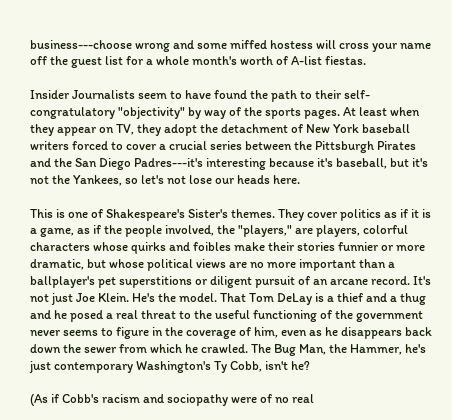business---choose wrong and some miffed hostess will cross your name off the guest list for a whole month's worth of A-list fiestas.

Insider Journalists seem to have found the path to their self-congratulatory "objectivity" by way of the sports pages. At least when they appear on TV, they adopt the detachment of New York baseball writers forced to cover a crucial series between the Pittsburgh Pirates and the San Diego Padres---it's interesting because it's baseball, but it's not the Yankees, so let's not lose our heads here.

This is one of Shakespeare's Sister's themes. They cover politics as if it is a game, as if the people involved, the "players," are players, colorful characters whose quirks and foibles make their stories funnier or more dramatic, but whose political views are no more important than a ballplayer's pet superstitions or diligent pursuit of an arcane record. It's not just Joe Klein. He's the model. That Tom DeLay is a thief and a thug and he posed a real threat to the useful functioning of the government never seems to figure in the coverage of him, even as he disappears back down the sewer from which he crawled. The Bug Man, the Hammer, he's just contemporary Washington's Ty Cobb, isn't he?

(As if Cobb's racism and sociopathy were of no real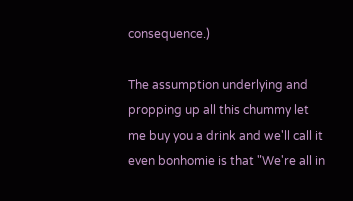consequence.)

The assumption underlying and propping up all this chummy let me buy you a drink and we'll call it even bonhomie is that "We're all in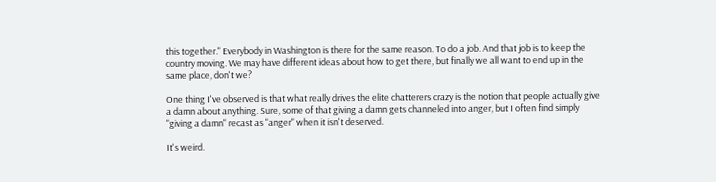this together." Everybody in Washington is there for the same reason. To do a job. And that job is to keep the country moving. We may have different ideas about how to get there, but finally we all want to end up in the same place, don't we?

One thing I've observed is that what really drives the elite chatterers crazy is the notion that people actually give a damn about anything. Sure, some of that giving a damn gets channeled into anger, but I often find simply "giving a damn" recast as "anger" when it isn't deserved.

It's weird.